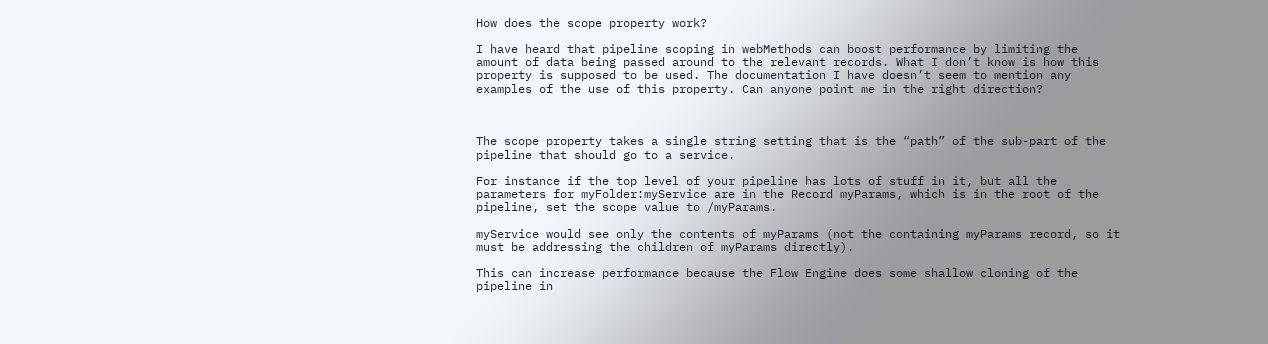How does the scope property work?

I have heard that pipeline scoping in webMethods can boost performance by limiting the amount of data being passed around to the relevant records. What I don’t know is how this property is supposed to be used. The documentation I have doesn’t seem to mention any examples of the use of this property. Can anyone point me in the right direction?



The scope property takes a single string setting that is the “path” of the sub-part of the pipeline that should go to a service.

For instance if the top level of your pipeline has lots of stuff in it, but all the parameters for myFolder:myService are in the Record myParams, which is in the root of the pipeline, set the scope value to /myParams.

myService would see only the contents of myParams (not the containing myParams record, so it must be addressing the children of myParams directly).

This can increase performance because the Flow Engine does some shallow cloning of the pipeline in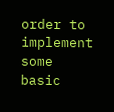order to implement some basic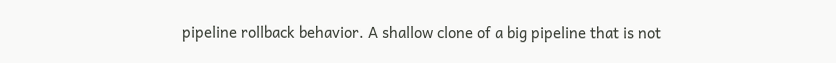pipeline rollback behavior. A shallow clone of a big pipeline that is not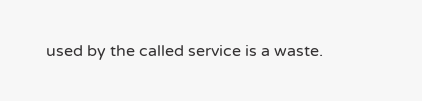used by the called service is a waste.